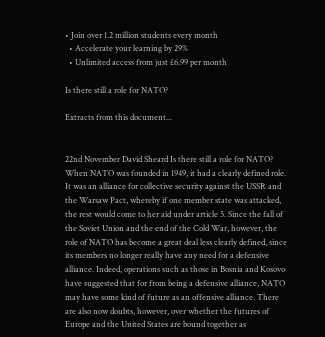• Join over 1.2 million students every month
  • Accelerate your learning by 29%
  • Unlimited access from just £6.99 per month

Is there still a role for NATO?

Extracts from this document...


22nd November David Sheard Is there still a role for NATO? When NATO was founded in 1949, it had a clearly defined role. It was an alliance for collective security against the USSR and the Warsaw Pact, whereby if one member state was attacked, the rest would come to her aid under article 5. Since the fall of the Soviet Union and the end of the Cold War, however, the role of NATO has become a great deal less clearly defined, since its members no longer really have any need for a defensive alliance. Indeed, operations such as those in Bosnia and Kosovo have suggested that for from being a defensive alliance, NATO may have some kind of future as an offensive alliance. There are also now doubts, however, over whether the futures of Europe and the United States are bound together as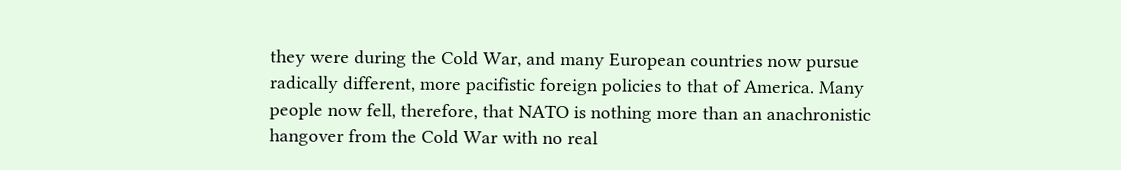they were during the Cold War, and many European countries now pursue radically different, more pacifistic foreign policies to that of America. Many people now fell, therefore, that NATO is nothing more than an anachronistic hangover from the Cold War with no real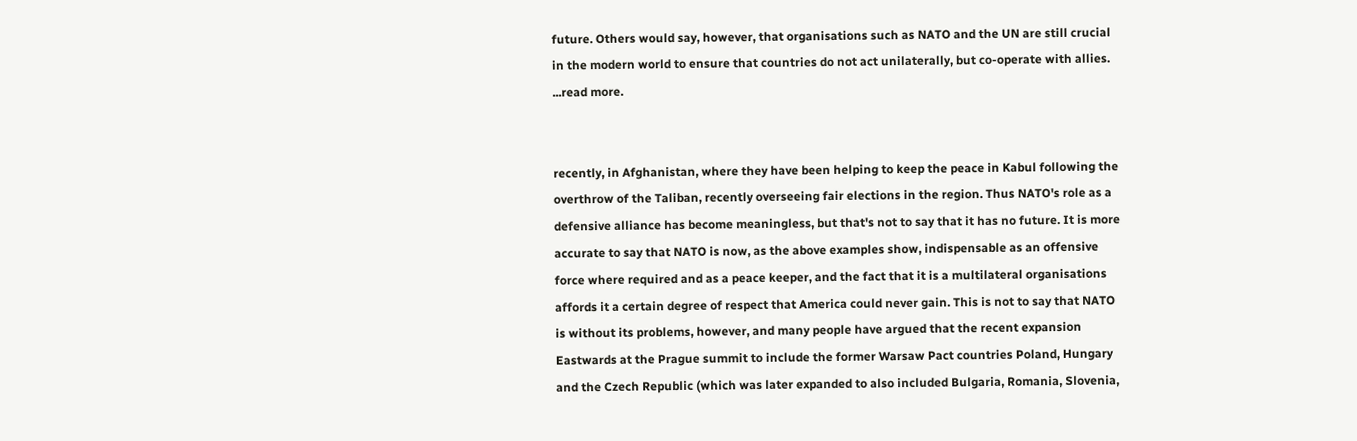future. Others would say, however, that organisations such as NATO and the UN are still crucial in the modern world to ensure that countries do not act unilaterally, but co-operate with allies. ...read more.


recently, in Afghanistan, where they have been helping to keep the peace in Kabul following the overthrow of the Taliban, recently overseeing fair elections in the region. Thus NATO's role as a defensive alliance has become meaningless, but that's not to say that it has no future. It is more accurate to say that NATO is now, as the above examples show, indispensable as an offensive force where required and as a peace keeper, and the fact that it is a multilateral organisations affords it a certain degree of respect that America could never gain. This is not to say that NATO is without its problems, however, and many people have argued that the recent expansion Eastwards at the Prague summit to include the former Warsaw Pact countries Poland, Hungary and the Czech Republic (which was later expanded to also included Bulgaria, Romania, Slovenia,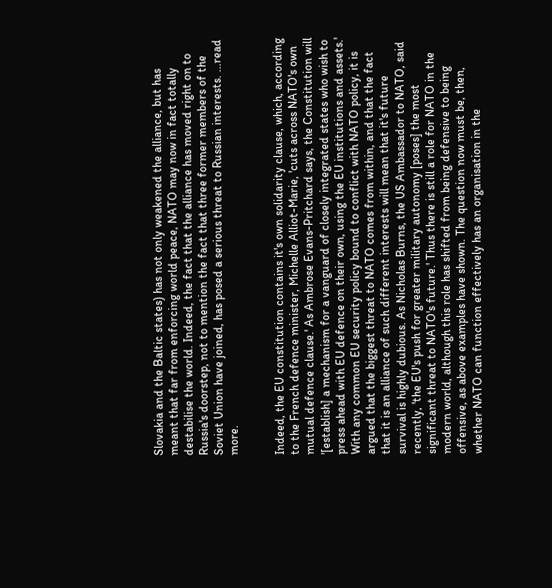Slovakia and the Baltic states) has not only weakened the alliance, but has meant that far from enforcing world peace, NATO may now in fact totally destabilise the world. Indeed, the fact that the alliance has moved right on to Russia's doorstep, not to mention the fact that three former members of the Soviet Union have joined, has posed a serious threat to Russian interests. ...read more.


Indeed, the EU constitution contains it's own solidarity clause, which, according to the French defence minister, Michelle Alliot-Marie, 'cuts across NATO's own mutual defence clause.' As Ambrose Evans-Pritchard says, the Constitution will '[establish] a mechanism for a vanguard of closely integrated states who wish to press ahead with EU defence on their own, using the EU institutions and assets.' With any common EU security policy bound to conflict with NATO policy, it is argued that the biggest threat to NATO comes from within, and that the fact that it is an alliance of such different interests will mean that it's future survival is highly dubious. As Nicholas Burns, the US Ambassador to NATO, said recently, 'the EU's push for greater military autonomy [poses] the most significant threat to NATO's future.' Thus there is still a role for NATO in the modern world, although this role has shifted from being defensive to being offensive, as above examples have shown. The question now must be, then, whether NATO can function effectively has an organisation in the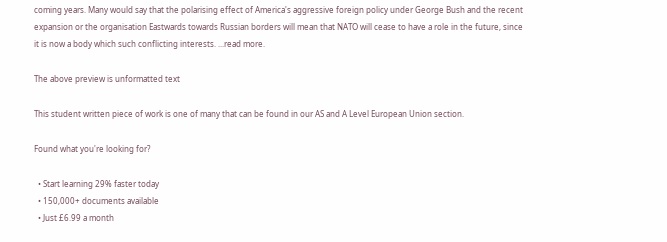coming years. Many would say that the polarising effect of America's aggressive foreign policy under George Bush and the recent expansion or the organisation Eastwards towards Russian borders will mean that NATO will cease to have a role in the future, since it is now a body which such conflicting interests. ...read more.

The above preview is unformatted text

This student written piece of work is one of many that can be found in our AS and A Level European Union section.

Found what you're looking for?

  • Start learning 29% faster today
  • 150,000+ documents available
  • Just £6.99 a month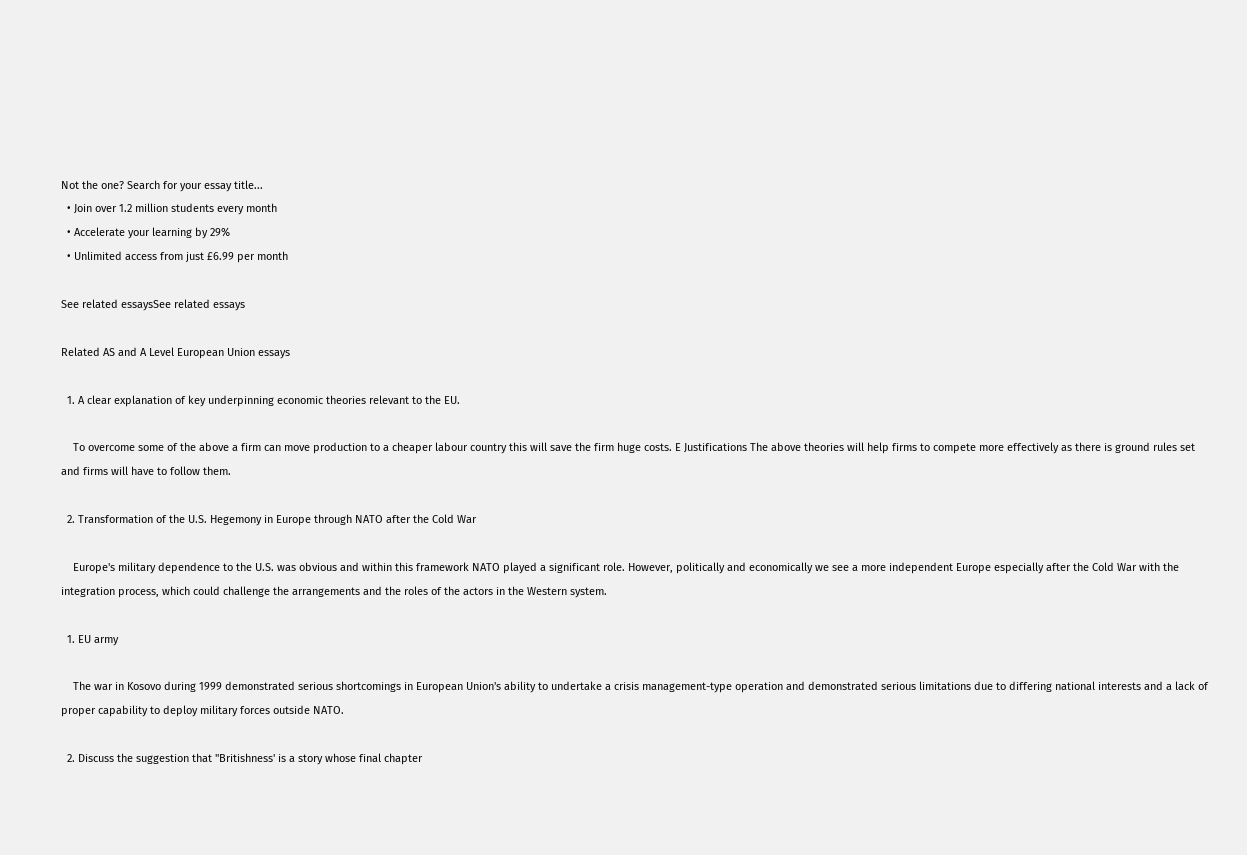Not the one? Search for your essay title...
  • Join over 1.2 million students every month
  • Accelerate your learning by 29%
  • Unlimited access from just £6.99 per month

See related essaysSee related essays

Related AS and A Level European Union essays

  1. A clear explanation of key underpinning economic theories relevant to the EU.

    To overcome some of the above a firm can move production to a cheaper labour country this will save the firm huge costs. E Justifications The above theories will help firms to compete more effectively as there is ground rules set and firms will have to follow them.

  2. Transformation of the U.S. Hegemony in Europe through NATO after the Cold War

    Europe's military dependence to the U.S. was obvious and within this framework NATO played a significant role. However, politically and economically we see a more independent Europe especially after the Cold War with the integration process, which could challenge the arrangements and the roles of the actors in the Western system.

  1. EU army

    The war in Kosovo during 1999 demonstrated serious shortcomings in European Union's ability to undertake a crisis management-type operation and demonstrated serious limitations due to differing national interests and a lack of proper capability to deploy military forces outside NATO.

  2. Discuss the suggestion that ''Britishness' is a story whose final chapter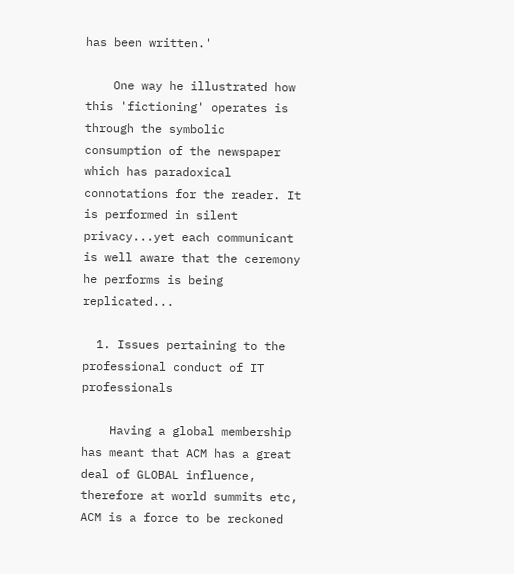has been written.'

    One way he illustrated how this 'fictioning' operates is through the symbolic consumption of the newspaper which has paradoxical connotations for the reader. It is performed in silent privacy...yet each communicant is well aware that the ceremony he performs is being replicated...

  1. Issues pertaining to the professional conduct of IT professionals

    Having a global membership has meant that ACM has a great deal of GLOBAL influence, therefore at world summits etc, ACM is a force to be reckoned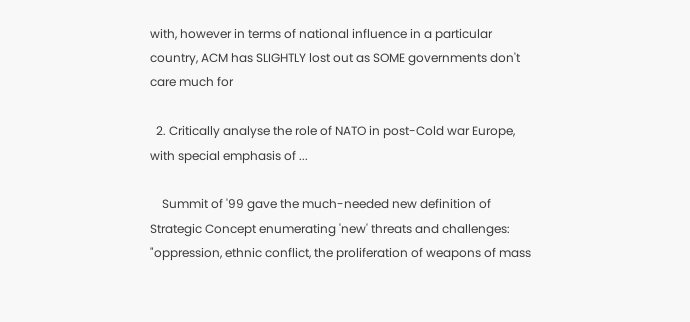with, however in terms of national influence in a particular country, ACM has SLIGHTLY lost out as SOME governments don't care much for

  2. Critically analyse the role of NATO in post-Cold war Europe, with special emphasis of ...

    Summit of '99 gave the much-needed new definition of Strategic Concept enumerating 'new' threats and challenges: "oppression, ethnic conflict, the proliferation of weapons of mass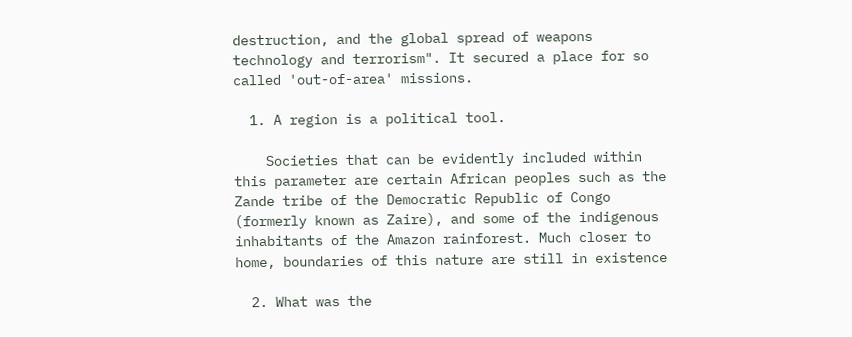destruction, and the global spread of weapons technology and terrorism". It secured a place for so called 'out-of-area' missions.

  1. A region is a political tool.

    Societies that can be evidently included within this parameter are certain African peoples such as the Zande tribe of the Democratic Republic of Congo (formerly known as Zaire), and some of the indigenous inhabitants of the Amazon rainforest. Much closer to home, boundaries of this nature are still in existence

  2. What was the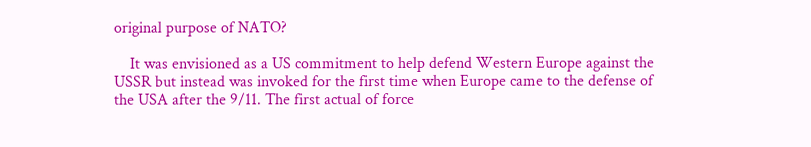original purpose of NATO?

    It was envisioned as a US commitment to help defend Western Europe against the USSR but instead was invoked for the first time when Europe came to the defense of the USA after the 9/11. The first actual of force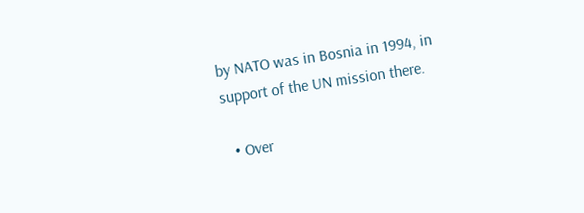by NATO was in Bosnia in 1994, in support of the UN mission there.

  • Over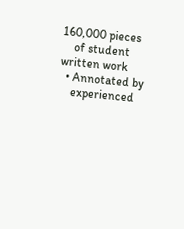160,000 pieces
    of student written work
  • Annotated by
    experienced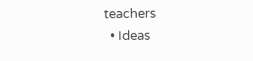teachers
  • Ideas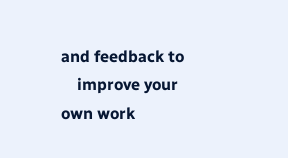and feedback to
    improve your own work